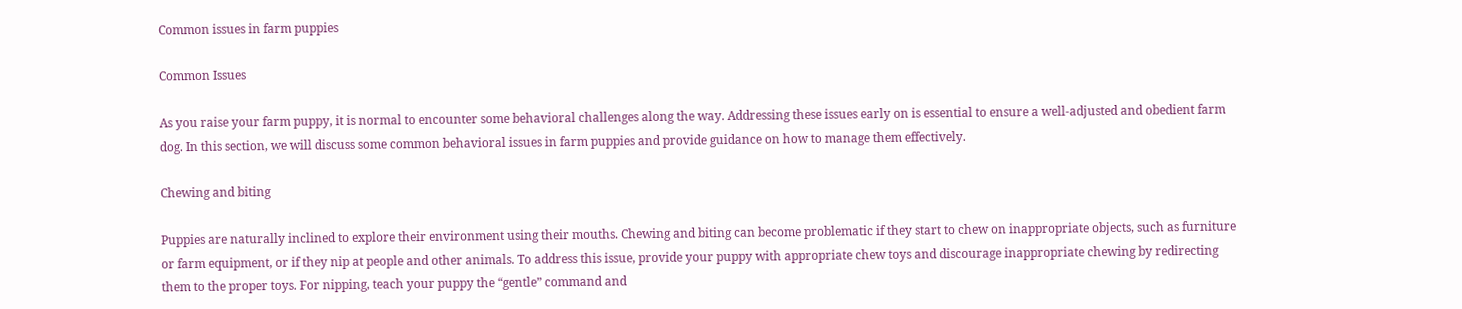Common issues in farm puppies

Common Issues

As you raise your farm puppy, it is normal to encounter some behavioral challenges along the way. Addressing these issues early on is essential to ensure a well-adjusted and obedient farm dog. In this section, we will discuss some common behavioral issues in farm puppies and provide guidance on how to manage them effectively.

Chewing and biting

Puppies are naturally inclined to explore their environment using their mouths. Chewing and biting can become problematic if they start to chew on inappropriate objects, such as furniture or farm equipment, or if they nip at people and other animals. To address this issue, provide your puppy with appropriate chew toys and discourage inappropriate chewing by redirecting them to the proper toys. For nipping, teach your puppy the “gentle” command and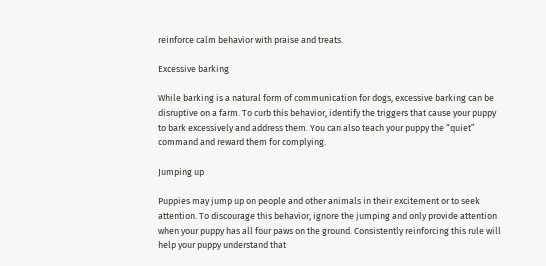reinforce calm behavior with praise and treats.

Excessive barking

While barking is a natural form of communication for dogs, excessive barking can be disruptive on a farm. To curb this behavior, identify the triggers that cause your puppy to bark excessively and address them. You can also teach your puppy the “quiet” command and reward them for complying.

Jumping up

Puppies may jump up on people and other animals in their excitement or to seek attention. To discourage this behavior, ignore the jumping and only provide attention when your puppy has all four paws on the ground. Consistently reinforcing this rule will help your puppy understand that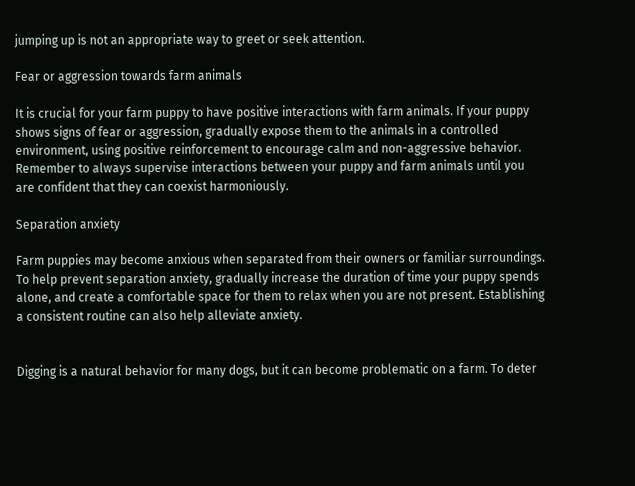jumping up is not an appropriate way to greet or seek attention.

Fear or aggression towards farm animals

It is crucial for your farm puppy to have positive interactions with farm animals. If your puppy shows signs of fear or aggression, gradually expose them to the animals in a controlled environment, using positive reinforcement to encourage calm and non-aggressive behavior. Remember to always supervise interactions between your puppy and farm animals until you are confident that they can coexist harmoniously.

Separation anxiety

Farm puppies may become anxious when separated from their owners or familiar surroundings. To help prevent separation anxiety, gradually increase the duration of time your puppy spends alone, and create a comfortable space for them to relax when you are not present. Establishing a consistent routine can also help alleviate anxiety.


Digging is a natural behavior for many dogs, but it can become problematic on a farm. To deter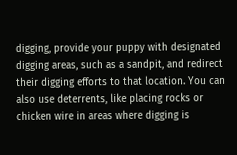digging, provide your puppy with designated digging areas, such as a sandpit, and redirect their digging efforts to that location. You can also use deterrents, like placing rocks or chicken wire in areas where digging is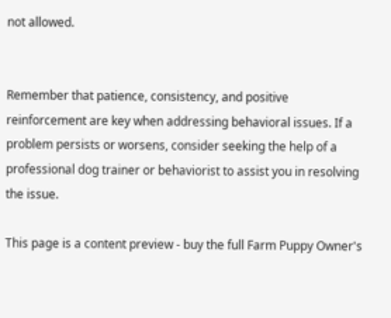not allowed.


Remember that patience, consistency, and positive reinforcement are key when addressing behavioral issues. If a problem persists or worsens, consider seeking the help of a professional dog trainer or behaviorist to assist you in resolving the issue.

This page is a content preview - buy the full Farm Puppy Owner's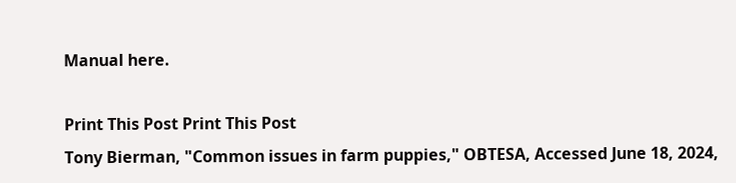Manual here.

Print This Post Print This Post
Tony Bierman, "Common issues in farm puppies," OBTESA, Accessed June 18, 2024,